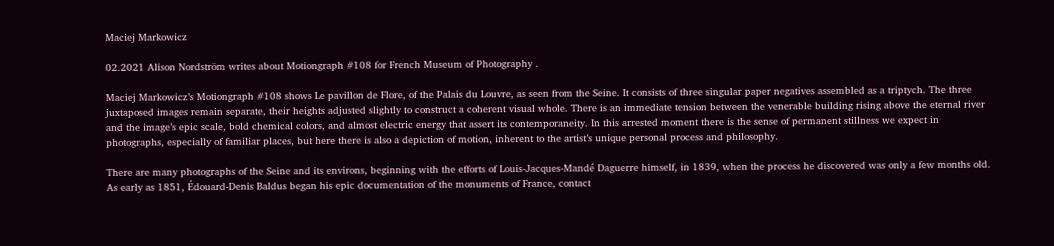Maciej Markowicz

02.2021 Alison Nordström writes about Motiongraph #108 for French Museum of Photography .

Maciej Markowicz’s Motiongraph #108 shows Le pavillon de Flore, of the Palais du Louvre, as seen from the Seine. It consists of three singular paper negatives assembled as a triptych. The three juxtaposed images remain separate, their heights adjusted slightly to construct a coherent visual whole. There is an immediate tension between the venerable building rising above the eternal river and the image’s epic scale, bold chemical colors, and almost electric energy that assert its contemporaneity. In this arrested moment there is the sense of permanent stillness we expect in photographs, especially of familiar places, but here there is also a depiction of motion, inherent to the artist’s unique personal process and philosophy.

There are many photographs of the Seine and its environs, beginning with the efforts of Louis-Jacques-Mandé Daguerre himself, in 1839, when the process he discovered was only a few months old. As early as 1851, Édouard-Denis Baldus began his epic documentation of the monuments of France, contact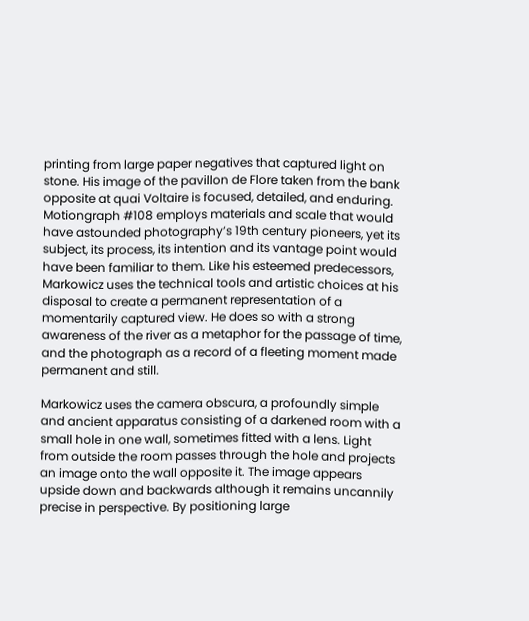printing from large paper negatives that captured light on stone. His image of the pavillon de Flore taken from the bank opposite at quai Voltaire is focused, detailed, and enduring. Motiongraph #108 employs materials and scale that would have astounded photography’s 19th century pioneers, yet its subject, its process, its intention and its vantage point would have been familiar to them. Like his esteemed predecessors, Markowicz uses the technical tools and artistic choices at his disposal to create a permanent representation of a momentarily captured view. He does so with a strong awareness of the river as a metaphor for the passage of time, and the photograph as a record of a fleeting moment made permanent and still.

Markowicz uses the camera obscura, a profoundly simple and ancient apparatus consisting of a darkened room with a small hole in one wall, sometimes fitted with a lens. Light from outside the room passes through the hole and projects an image onto the wall opposite it. The image appears upside down and backwards although it remains uncannily precise in perspective. By positioning large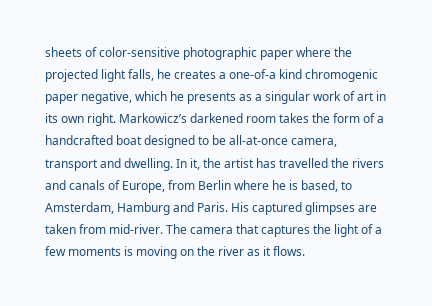sheets of color-sensitive photographic paper where the projected light falls, he creates a one-of-a kind chromogenic paper negative, which he presents as a singular work of art in its own right. Markowicz’s darkened room takes the form of a handcrafted boat designed to be all-at-once camera, transport and dwelling. In it, the artist has travelled the rivers and canals of Europe, from Berlin where he is based, to Amsterdam, Hamburg and Paris. His captured glimpses are taken from mid-river. The camera that captures the light of a few moments is moving on the river as it flows.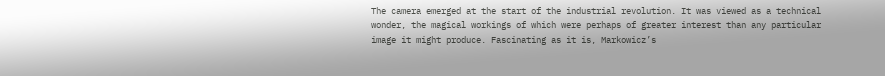The camera emerged at the start of the industrial revolution. It was viewed as a technical wonder, the magical workings of which were perhaps of greater interest than any particular image it might produce. Fascinating as it is, Markowicz’s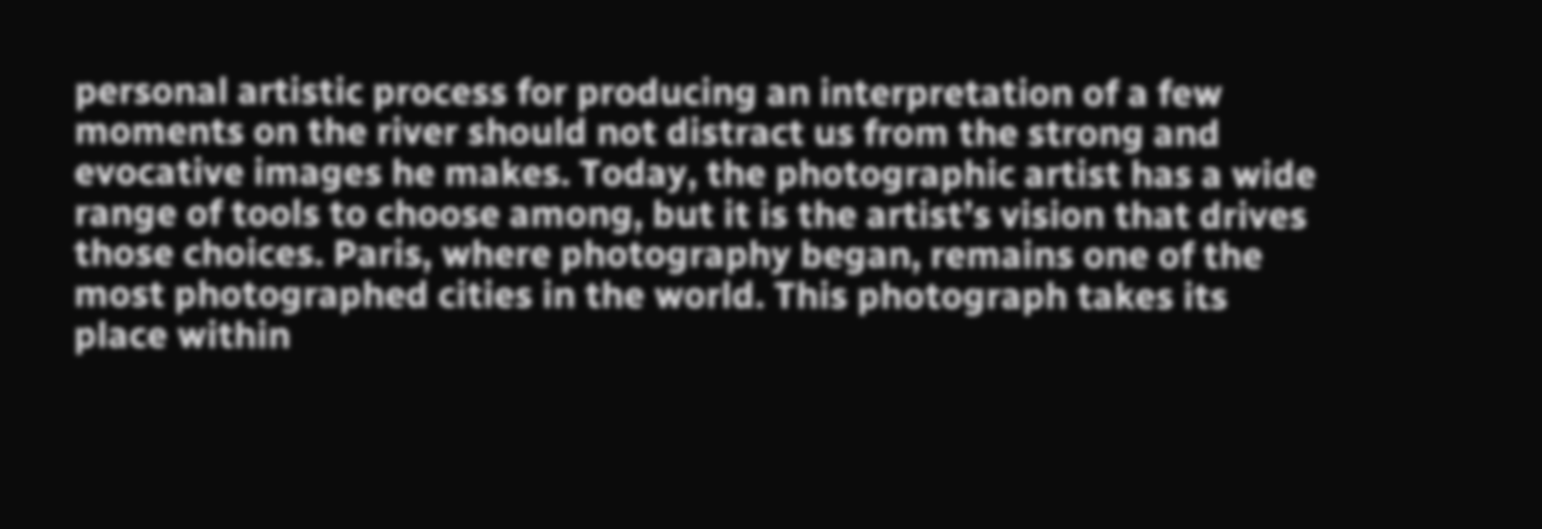personal artistic process for producing an interpretation of a few moments on the river should not distract us from the strong and evocative images he makes. Today, the photographic artist has a wide range of tools to choose among, but it is the artist’s vision that drives those choices. Paris, where photography began, remains one of the most photographed cities in the world. This photograph takes its place within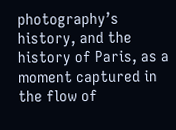photography’s history, and the history of Paris, as a moment captured in the flow of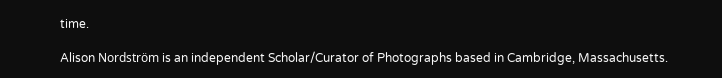time.

Alison Nordström is an independent Scholar/Curator of Photographs based in Cambridge, Massachusetts.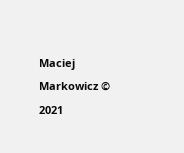Maciej Markowicz © 2021